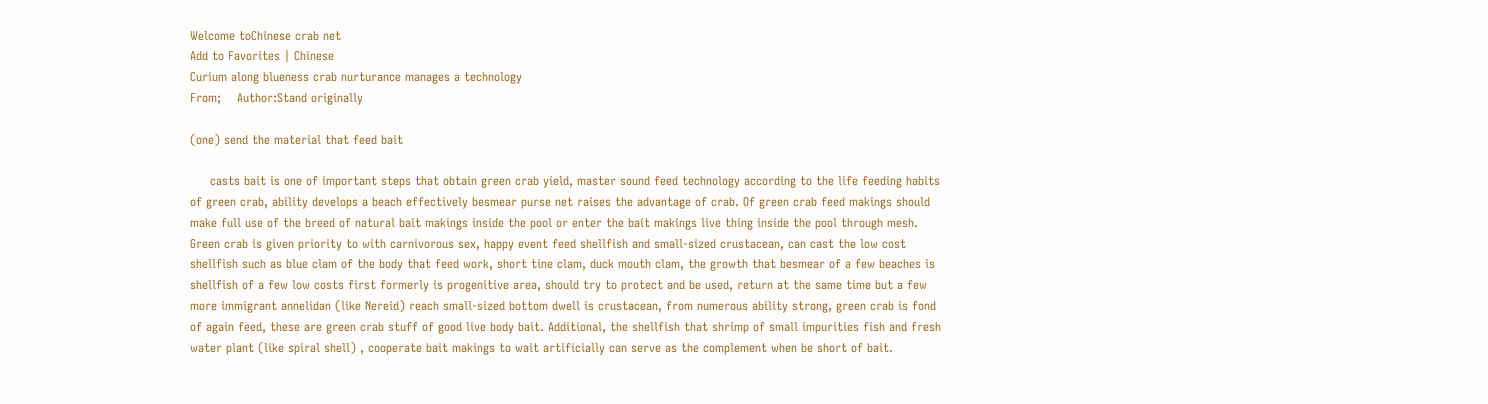Welcome toChinese crab net
Add to Favorites | Chinese
Curium along blueness crab nurturance manages a technology
From;    Author:Stand originally

(one) send the material that feed bait

     casts bait is one of important steps that obtain green crab yield, master sound feed technology according to the life feeding habits of green crab, ability develops a beach effectively besmear purse net raises the advantage of crab. Of green crab feed makings should make full use of the breed of natural bait makings inside the pool or enter the bait makings live thing inside the pool through mesh. Green crab is given priority to with carnivorous sex, happy event feed shellfish and small-sized crustacean, can cast the low cost shellfish such as blue clam of the body that feed work, short tine clam, duck mouth clam, the growth that besmear of a few beaches is shellfish of a few low costs first formerly is progenitive area, should try to protect and be used, return at the same time but a few more immigrant annelidan (like Nereid) reach small-sized bottom dwell is crustacean, from numerous ability strong, green crab is fond of again feed, these are green crab stuff of good live body bait. Additional, the shellfish that shrimp of small impurities fish and fresh water plant (like spiral shell) , cooperate bait makings to wait artificially can serve as the complement when be short of bait.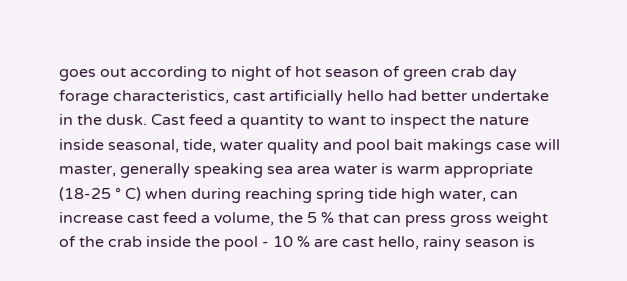goes out according to night of hot season of green crab day forage characteristics, cast artificially hello had better undertake in the dusk. Cast feed a quantity to want to inspect the nature inside seasonal, tide, water quality and pool bait makings case will master, generally speaking sea area water is warm appropriate (18-25 ° C) when during reaching spring tide high water, can increase cast feed a volume, the 5 % that can press gross weight of the crab inside the pool - 10 % are cast hello, rainy season is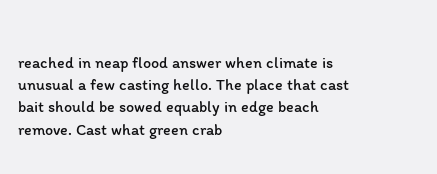reached in neap flood answer when climate is unusual a few casting hello. The place that cast bait should be sowed equably in edge beach remove. Cast what green crab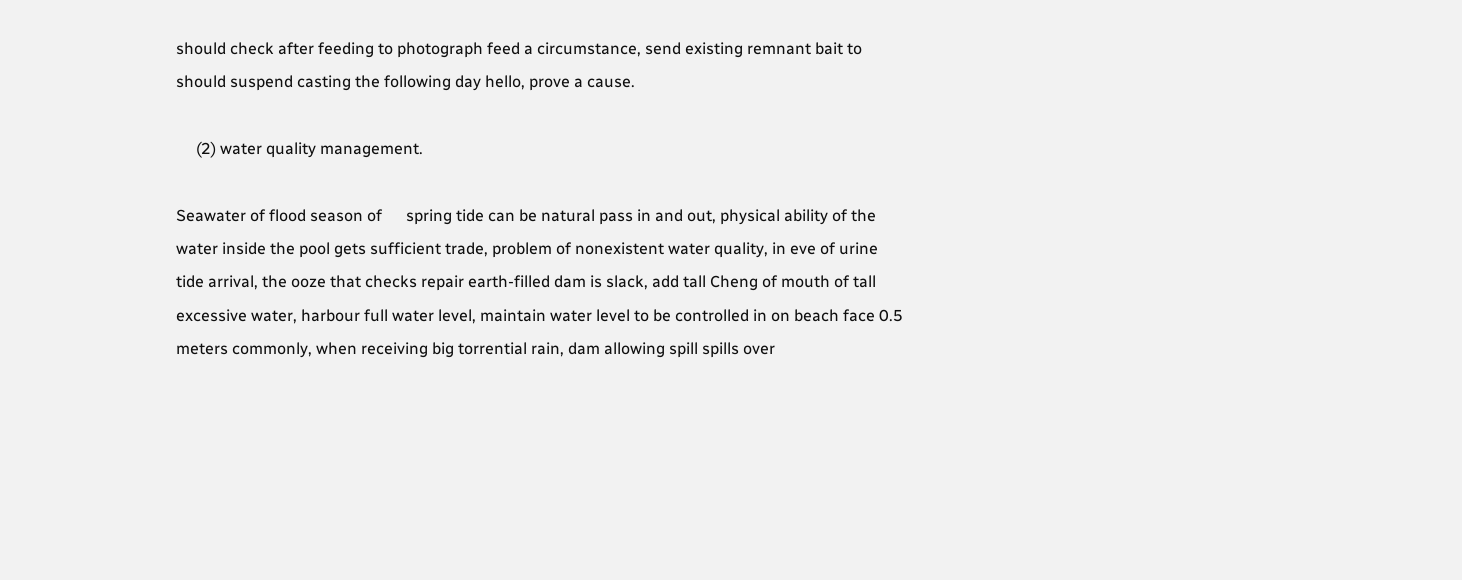should check after feeding to photograph feed a circumstance, send existing remnant bait to should suspend casting the following day hello, prove a cause.

     (2) water quality management.

Seawater of flood season of      spring tide can be natural pass in and out, physical ability of the water inside the pool gets sufficient trade, problem of nonexistent water quality, in eve of urine tide arrival, the ooze that checks repair earth-filled dam is slack, add tall Cheng of mouth of tall excessive water, harbour full water level, maintain water level to be controlled in on beach face 0.5 meters commonly, when receiving big torrential rain, dam allowing spill spills over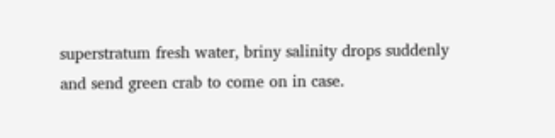superstratum fresh water, briny salinity drops suddenly and send green crab to come on in case.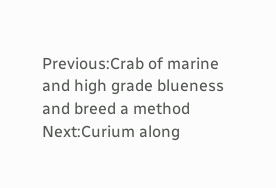Previous:Crab of marine and high grade blueness and breed a method
Next:Curium along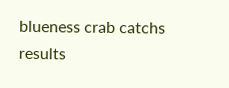blueness crab catchs results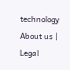technology
About us | Legal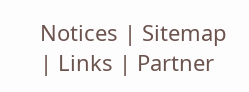Notices | Sitemap | Links | Partner